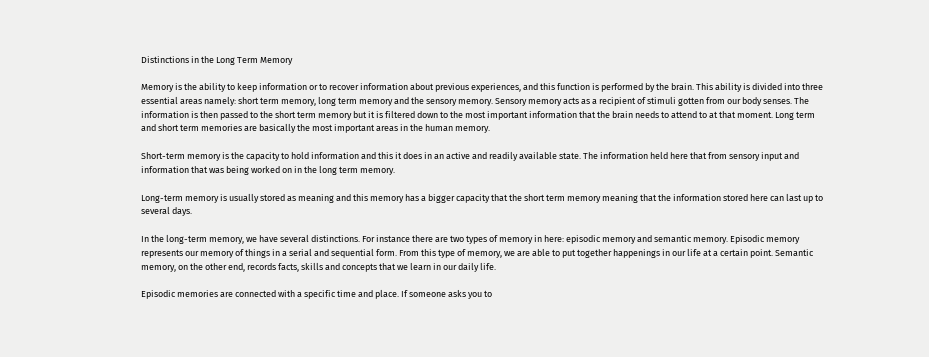Distinctions in the Long Term Memory

Memory is the ability to keep information or to recover information about previous experiences, and this function is performed by the brain. This ability is divided into three essential areas namely: short term memory, long term memory and the sensory memory. Sensory memory acts as a recipient of stimuli gotten from our body senses. The information is then passed to the short term memory but it is filtered down to the most important information that the brain needs to attend to at that moment. Long term and short term memories are basically the most important areas in the human memory.

Short-term memory is the capacity to hold information and this it does in an active and readily available state. The information held here that from sensory input and information that was being worked on in the long term memory.

Long-term memory is usually stored as meaning and this memory has a bigger capacity that the short term memory meaning that the information stored here can last up to several days.

In the long-term memory, we have several distinctions. For instance there are two types of memory in here: episodic memory and semantic memory. Episodic memory represents our memory of things in a serial and sequential form. From this type of memory, we are able to put together happenings in our life at a certain point. Semantic memory, on the other end, records facts, skills and concepts that we learn in our daily life.

Episodic memories are connected with a specific time and place. If someone asks you to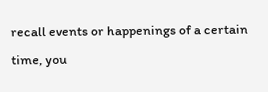recall events or happenings of a certain time, you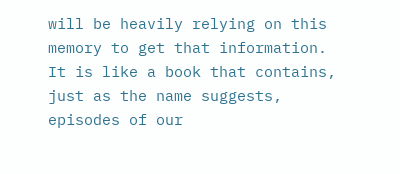will be heavily relying on this memory to get that information. It is like a book that contains, just as the name suggests, episodes of our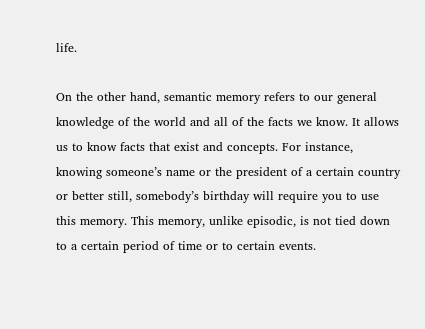life.

On the other hand, semantic memory refers to our general knowledge of the world and all of the facts we know. It allows us to know facts that exist and concepts. For instance, knowing someone’s name or the president of a certain country or better still, somebody’s birthday will require you to use this memory. This memory, unlike episodic, is not tied down to a certain period of time or to certain events.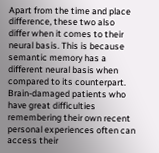Apart from the time and place difference, these two also differ when it comes to their neural basis. This is because semantic memory has a different neural basis when compared to its counterpart. Brain-damaged patients who have great difficulties remembering their own recent personal experiences often can access their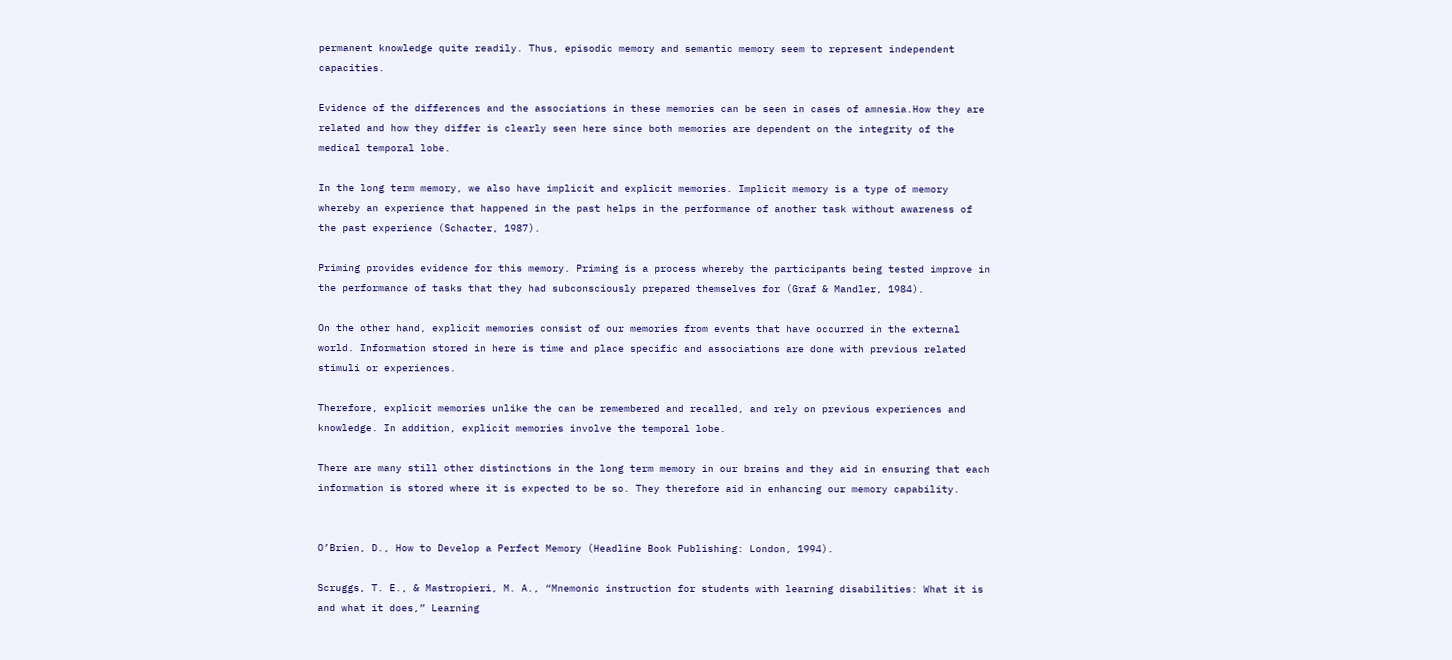permanent knowledge quite readily. Thus, episodic memory and semantic memory seem to represent independent capacities.

Evidence of the differences and the associations in these memories can be seen in cases of amnesia.How they are related and how they differ is clearly seen here since both memories are dependent on the integrity of the medical temporal lobe.

In the long term memory, we also have implicit and explicit memories. Implicit memory is a type of memory whereby an experience that happened in the past helps in the performance of another task without awareness of the past experience (Schacter, 1987).

Priming provides evidence for this memory. Priming is a process whereby the participants being tested improve in the performance of tasks that they had subconsciously prepared themselves for (Graf & Mandler, 1984).

On the other hand, explicit memories consist of our memories from events that have occurred in the external world. Information stored in here is time and place specific and associations are done with previous related stimuli or experiences.

Therefore, explicit memories unlike the can be remembered and recalled, and rely on previous experiences and knowledge. In addition, explicit memories involve the temporal lobe.

There are many still other distinctions in the long term memory in our brains and they aid in ensuring that each information is stored where it is expected to be so. They therefore aid in enhancing our memory capability.


O’Brien, D., How to Develop a Perfect Memory (Headline Book Publishing: London, 1994).

Scruggs, T. E., & Mastropieri, M. A., “Mnemonic instruction for students with learning disabilities: What it is and what it does,” Learning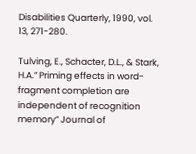Disabilities Quarterly, 1990, vol. 13, 271-280.

Tulving, E., Schacter, D.L., & Stark, H.A.” Priming effects in word-fragment completion are independent of recognition memory” Journal of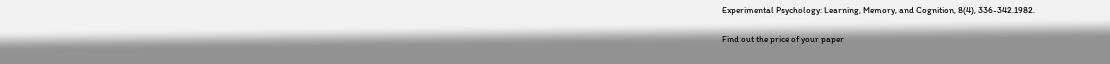Experimental Psychology: Learning, Memory, and Cognition, 8(4), 336-342.1982.

Find out the price of your paper